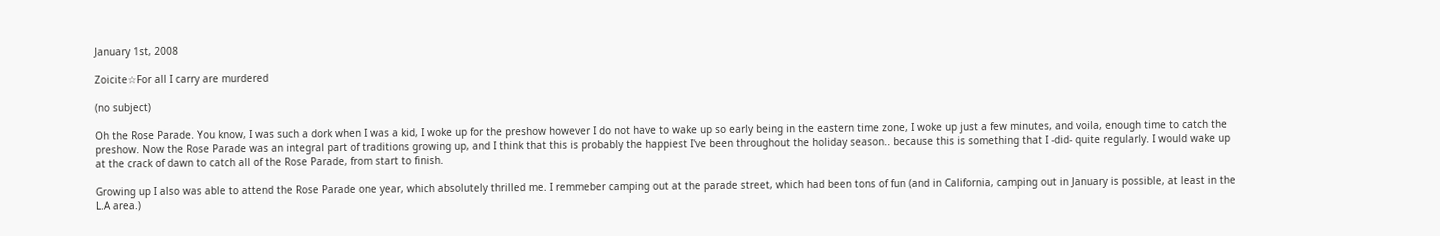January 1st, 2008

Zoicite☆For all I carry are murdered

(no subject)

Oh the Rose Parade. You know, I was such a dork when I was a kid, I woke up for the preshow however I do not have to wake up so early being in the eastern time zone, I woke up just a few minutes, and voila, enough time to catch the preshow. Now the Rose Parade was an integral part of traditions growing up, and I think that this is probably the happiest I've been throughout the holiday season.. because this is something that I -did- quite regularly. I would wake up at the crack of dawn to catch all of the Rose Parade, from start to finish.

Growing up I also was able to attend the Rose Parade one year, which absolutely thrilled me. I remmeber camping out at the parade street, which had been tons of fun (and in California, camping out in January is possible, at least in the L.A area.)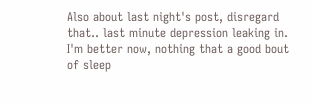Also about last night's post, disregard that.. last minute depression leaking in. I'm better now, nothing that a good bout of sleep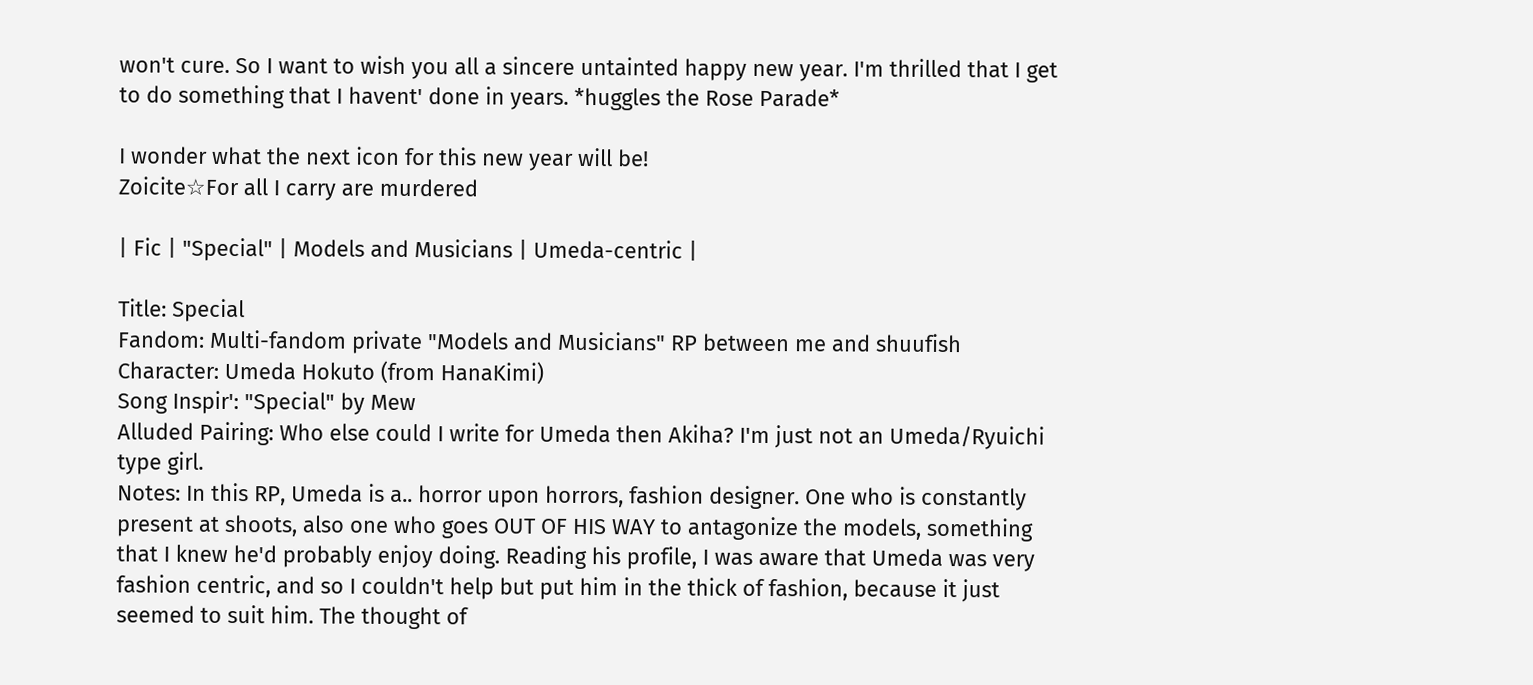won't cure. So I want to wish you all a sincere untainted happy new year. I'm thrilled that I get to do something that I havent' done in years. *huggles the Rose Parade*

I wonder what the next icon for this new year will be!
Zoicite☆For all I carry are murdered

| Fic | "Special" | Models and Musicians | Umeda-centric |

Title: Special
Fandom: Multi-fandom private "Models and Musicians" RP between me and shuufish
Character: Umeda Hokuto (from HanaKimi)
Song Inspir': "Special" by Mew
Alluded Pairing: Who else could I write for Umeda then Akiha? I'm just not an Umeda/Ryuichi type girl.
Notes: In this RP, Umeda is a.. horror upon horrors, fashion designer. One who is constantly present at shoots, also one who goes OUT OF HIS WAY to antagonize the models, something that I knew he'd probably enjoy doing. Reading his profile, I was aware that Umeda was very fashion centric, and so I couldn't help but put him in the thick of fashion, because it just seemed to suit him. The thought of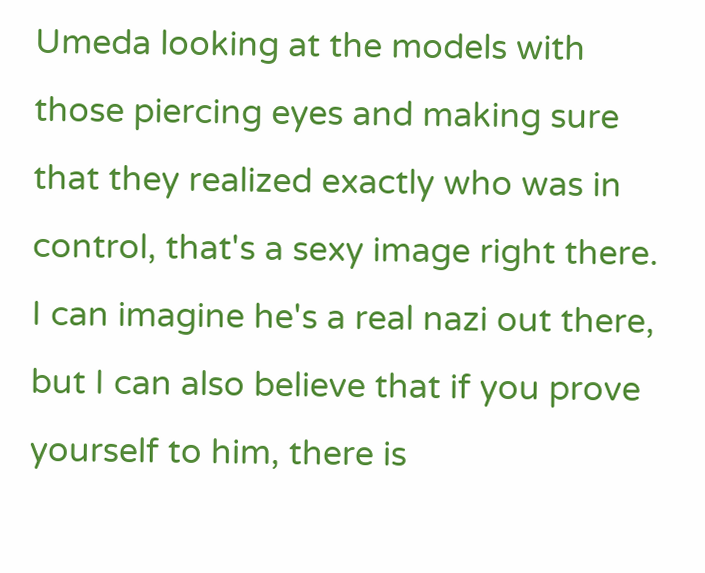Umeda looking at the models with those piercing eyes and making sure that they realized exactly who was in control, that's a sexy image right there. I can imagine he's a real nazi out there, but I can also believe that if you prove yourself to him, there is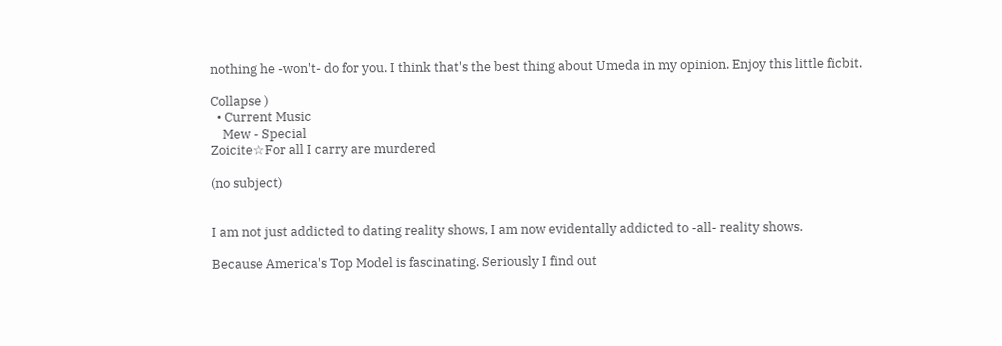nothing he -won't- do for you. I think that's the best thing about Umeda in my opinion. Enjoy this little ficbit.

Collapse )
  • Current Music
    Mew - Special
Zoicite☆For all I carry are murdered

(no subject)


I am not just addicted to dating reality shows, I am now evidentally addicted to -all- reality shows.

Because America's Top Model is fascinating. Seriously I find out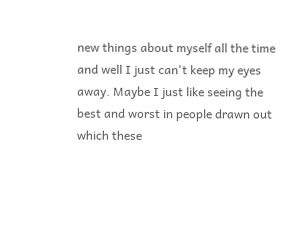new things about myself all the time and well I just can't keep my eyes away. Maybe I just like seeing the best and worst in people drawn out which these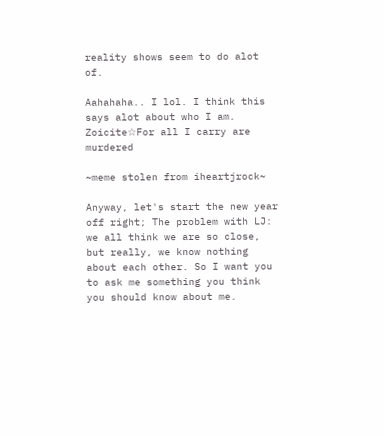reality shows seem to do alot of.

Aahahaha.. I lol. I think this says alot about who I am.
Zoicite☆For all I carry are murdered

~meme stolen from iheartjrock~

Anyway, let's start the new year off right; The problem with LJ: we all think we are so close, but really, we know nothing about each other. So I want you to ask me something you think you should know about me.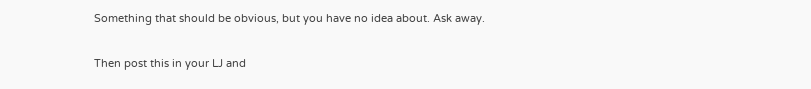Something that should be obvious, but you have no idea about. Ask away.

Then post this in your LJ and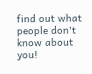find out what people don't know about you!